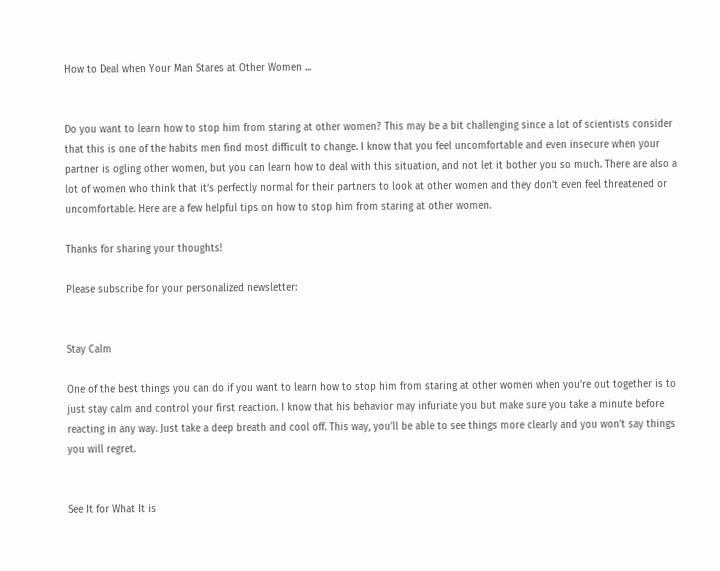How to Deal when Your Man Stares at Other Women ...


Do you want to learn how to stop him from staring at other women? This may be a bit challenging since a lot of scientists consider that this is one of the habits men find most difficult to change. I know that you feel uncomfortable and even insecure when your partner is ogling other women, but you can learn how to deal with this situation, and not let it bother you so much. There are also a lot of women who think that it’s perfectly normal for their partners to look at other women and they don’t even feel threatened or uncomfortable. Here are a few helpful tips on how to stop him from staring at other women.

Thanks for sharing your thoughts!

Please subscribe for your personalized newsletter:


Stay Calm

One of the best things you can do if you want to learn how to stop him from staring at other women when you’re out together is to just stay calm and control your first reaction. I know that his behavior may infuriate you but make sure you take a minute before reacting in any way. Just take a deep breath and cool off. This way, you’ll be able to see things more clearly and you won’t say things you will regret.


See It for What It is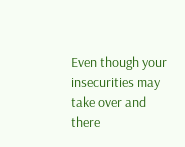Even though your insecurities may take over and there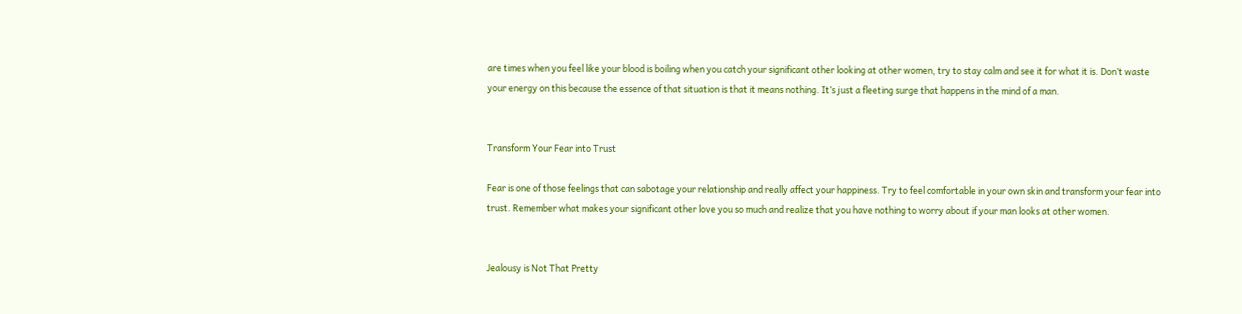are times when you feel like your blood is boiling when you catch your significant other looking at other women, try to stay calm and see it for what it is. Don’t waste your energy on this because the essence of that situation is that it means nothing. It’s just a fleeting surge that happens in the mind of a man.


Transform Your Fear into Trust

Fear is one of those feelings that can sabotage your relationship and really affect your happiness. Try to feel comfortable in your own skin and transform your fear into trust. Remember what makes your significant other love you so much and realize that you have nothing to worry about if your man looks at other women.


Jealousy is Not That Pretty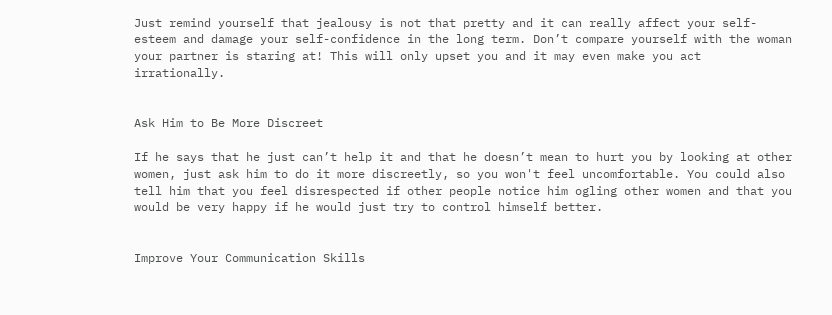Just remind yourself that jealousy is not that pretty and it can really affect your self-esteem and damage your self-confidence in the long term. Don’t compare yourself with the woman your partner is staring at! This will only upset you and it may even make you act irrationally.


Ask Him to Be More Discreet

If he says that he just can’t help it and that he doesn’t mean to hurt you by looking at other women, just ask him to do it more discreetly, so you won't feel uncomfortable. You could also tell him that you feel disrespected if other people notice him ogling other women and that you would be very happy if he would just try to control himself better.


Improve Your Communication Skills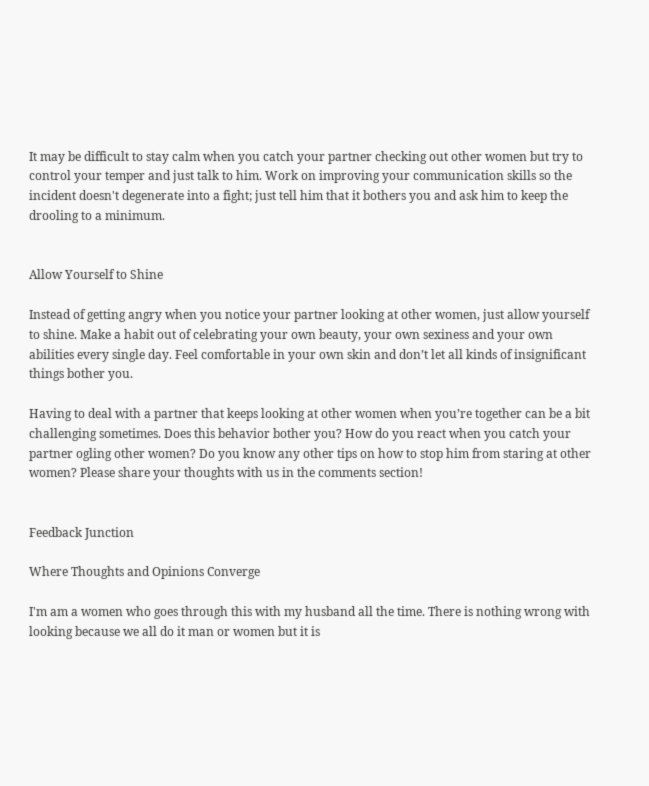It may be difficult to stay calm when you catch your partner checking out other women but try to control your temper and just talk to him. Work on improving your communication skills so the incident doesn't degenerate into a fight; just tell him that it bothers you and ask him to keep the drooling to a minimum.


Allow Yourself to Shine

Instead of getting angry when you notice your partner looking at other women, just allow yourself to shine. Make a habit out of celebrating your own beauty, your own sexiness and your own abilities every single day. Feel comfortable in your own skin and don’t let all kinds of insignificant things bother you.

Having to deal with a partner that keeps looking at other women when you’re together can be a bit challenging sometimes. Does this behavior bother you? How do you react when you catch your partner ogling other women? Do you know any other tips on how to stop him from staring at other women? Please share your thoughts with us in the comments section!


Feedback Junction

Where Thoughts and Opinions Converge

I'm am a women who goes through this with my husband all the time. There is nothing wrong with looking because we all do it man or women but it is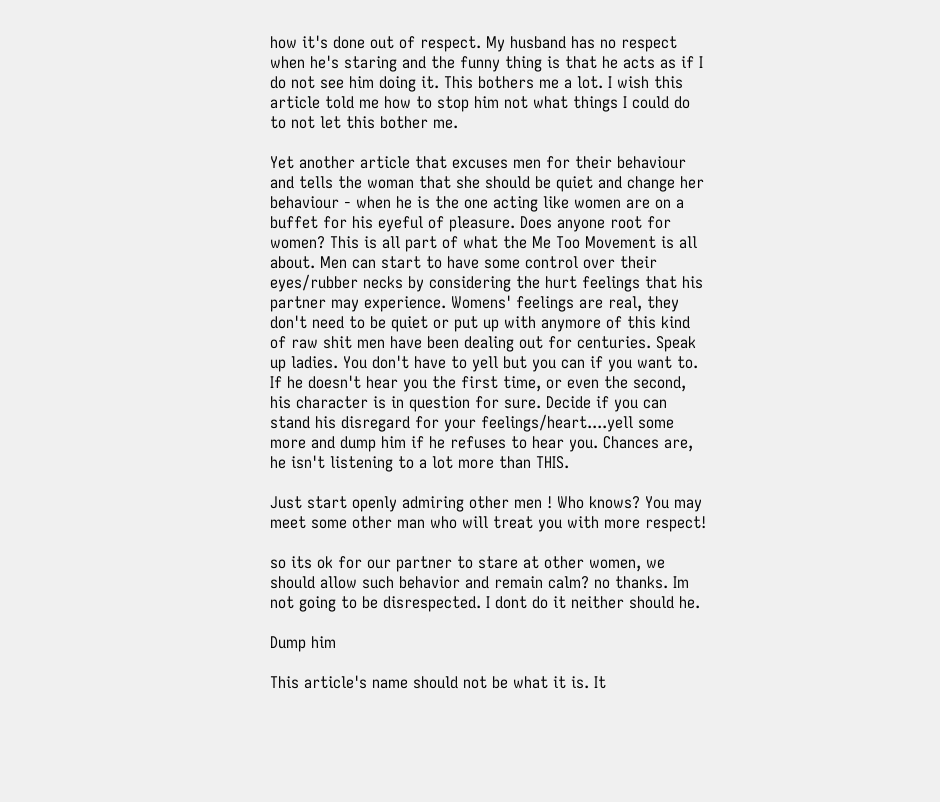how it's done out of respect. My husband has no respect when he's staring and the funny thing is that he acts as if I do not see him doing it. This bothers me a lot. I wish this article told me how to stop him not what things I could do to not let this bother me.

Yet another article that excuses men for their behaviour and tells the woman that she should be quiet and change her behaviour - when he is the one acting like women are on a buffet for his eyeful of pleasure. Does anyone root for women? This is all part of what the Me Too Movement is all about. Men can start to have some control over their eyes/rubber necks by considering the hurt feelings that his partner may experience. Womens' feelings are real, they don't need to be quiet or put up with anymore of this kind of raw shit men have been dealing out for centuries. Speak up ladies. You don't have to yell but you can if you want to. If he doesn't hear you the first time, or even the second, his character is in question for sure. Decide if you can stand his disregard for your feelings/heart....yell some more and dump him if he refuses to hear you. Chances are, he isn't listening to a lot more than THIS.

Just start openly admiring other men ! Who knows? You may meet some other man who will treat you with more respect!

so its ok for our partner to stare at other women, we should allow such behavior and remain calm? no thanks. Im not going to be disrespected. I dont do it neither should he.

Dump him

This article's name should not be what it is. It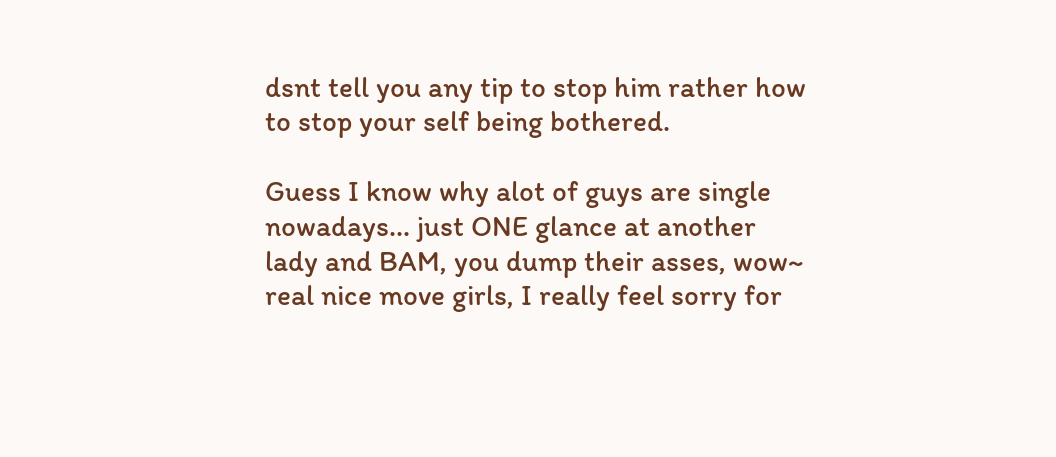dsnt tell you any tip to stop him rather how to stop your self being bothered.

Guess I know why alot of guys are single nowadays... just ONE glance at another lady and BAM, you dump their asses, wow~ real nice move girls, I really feel sorry for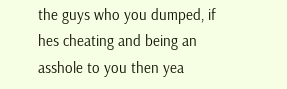the guys who you dumped, if hes cheating and being an asshole to you then yea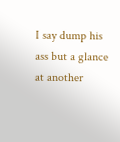I say dump his ass but a glance at another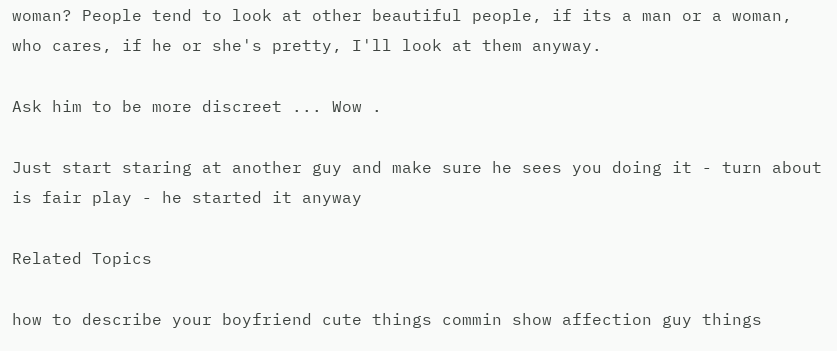woman? People tend to look at other beautiful people, if its a man or a woman, who cares, if he or she's pretty, I'll look at them anyway.

Ask him to be more discreet ... Wow .

Just start staring at another guy and make sure he sees you doing it - turn about is fair play - he started it anyway

Related Topics

how to describe your boyfriend cute things commin show affection guy things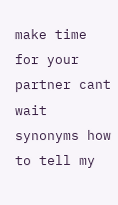make time for your partner cant wait synonyms how to tell my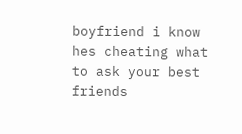boyfriend i know hes cheating what to ask your best friends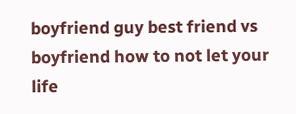boyfriend guy best friend vs boyfriend how to not let your life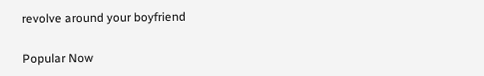revolve around your boyfriend

Popular Now